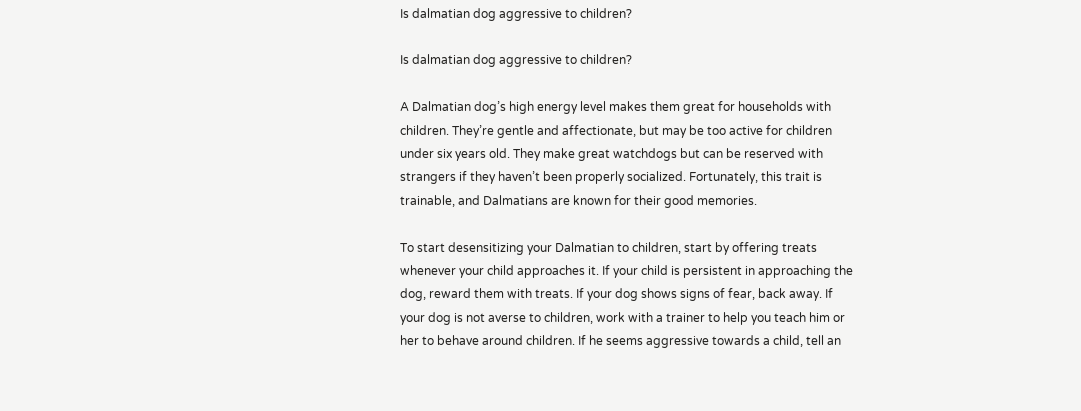Is dalmatian dog aggressive to children?

Is dalmatian dog aggressive to children?

A Dalmatian dog’s high energy level makes them great for households with children. They’re gentle and affectionate, but may be too active for children under six years old. They make great watchdogs but can be reserved with strangers if they haven’t been properly socialized. Fortunately, this trait is trainable, and Dalmatians are known for their good memories.

To start desensitizing your Dalmatian to children, start by offering treats whenever your child approaches it. If your child is persistent in approaching the dog, reward them with treats. If your dog shows signs of fear, back away. If your dog is not averse to children, work with a trainer to help you teach him or her to behave around children. If he seems aggressive towards a child, tell an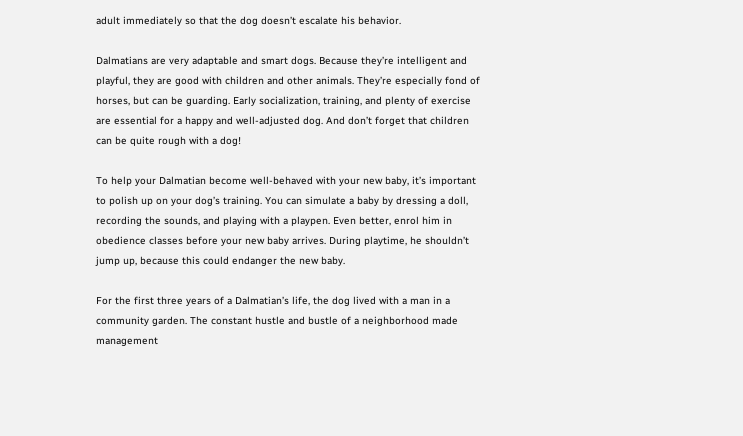adult immediately so that the dog doesn’t escalate his behavior.

Dalmatians are very adaptable and smart dogs. Because they’re intelligent and playful, they are good with children and other animals. They’re especially fond of horses, but can be guarding. Early socialization, training, and plenty of exercise are essential for a happy and well-adjusted dog. And don’t forget that children can be quite rough with a dog!

To help your Dalmatian become well-behaved with your new baby, it’s important to polish up on your dog’s training. You can simulate a baby by dressing a doll, recording the sounds, and playing with a playpen. Even better, enrol him in obedience classes before your new baby arrives. During playtime, he shouldn’t jump up, because this could endanger the new baby.

For the first three years of a Dalmatian’s life, the dog lived with a man in a community garden. The constant hustle and bustle of a neighborhood made management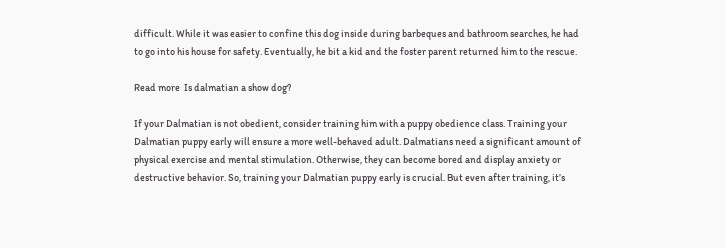difficult. While it was easier to confine this dog inside during barbeques and bathroom searches, he had to go into his house for safety. Eventually, he bit a kid and the foster parent returned him to the rescue.

Read more  Is dalmatian a show dog?

If your Dalmatian is not obedient, consider training him with a puppy obedience class. Training your Dalmatian puppy early will ensure a more well-behaved adult. Dalmatians need a significant amount of physical exercise and mental stimulation. Otherwise, they can become bored and display anxiety or destructive behavior. So, training your Dalmatian puppy early is crucial. But even after training, it’s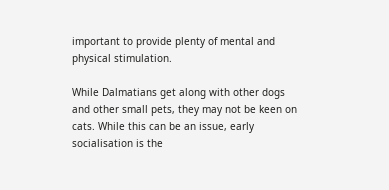important to provide plenty of mental and physical stimulation.

While Dalmatians get along with other dogs and other small pets, they may not be keen on cats. While this can be an issue, early socialisation is the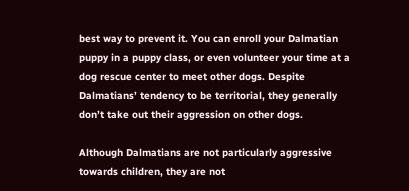best way to prevent it. You can enroll your Dalmatian puppy in a puppy class, or even volunteer your time at a dog rescue center to meet other dogs. Despite Dalmatians’ tendency to be territorial, they generally don’t take out their aggression on other dogs.

Although Dalmatians are not particularly aggressive towards children, they are not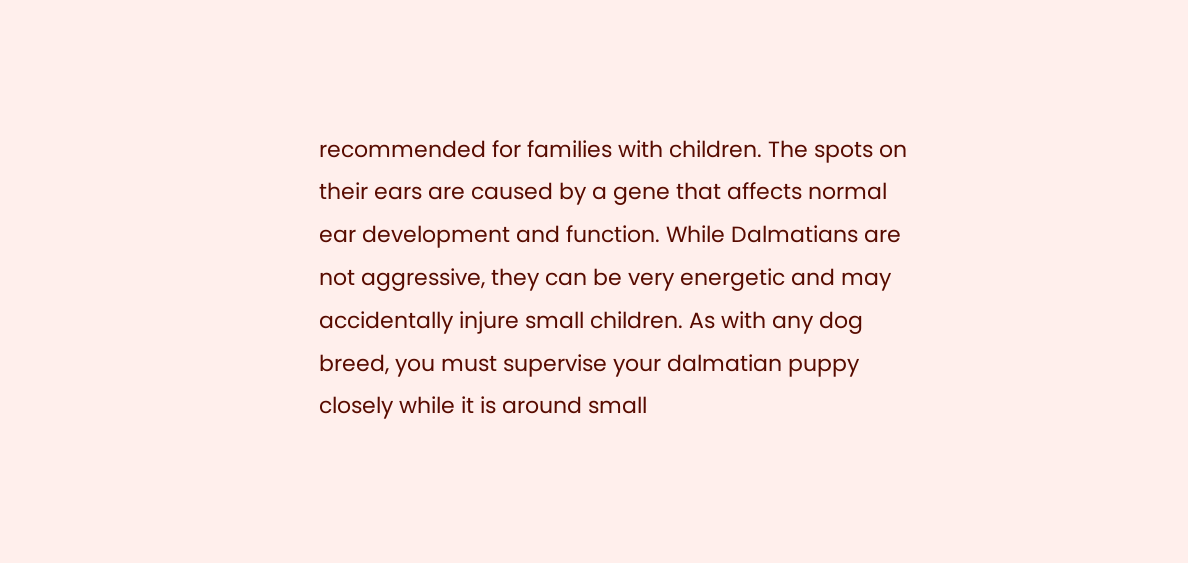recommended for families with children. The spots on their ears are caused by a gene that affects normal ear development and function. While Dalmatians are not aggressive, they can be very energetic and may accidentally injure small children. As with any dog breed, you must supervise your dalmatian puppy closely while it is around small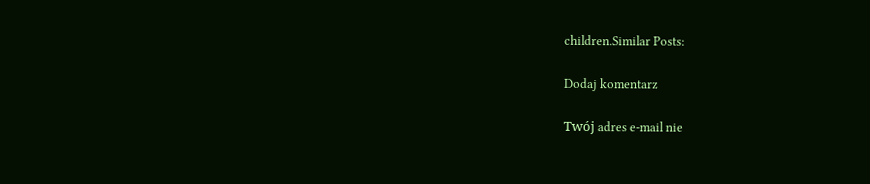children.Similar Posts:

Dodaj komentarz

Twój adres e-mail nie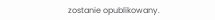zostanie opublikowany.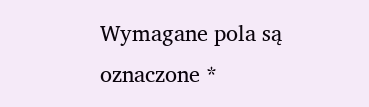Wymagane pola są oznaczone *